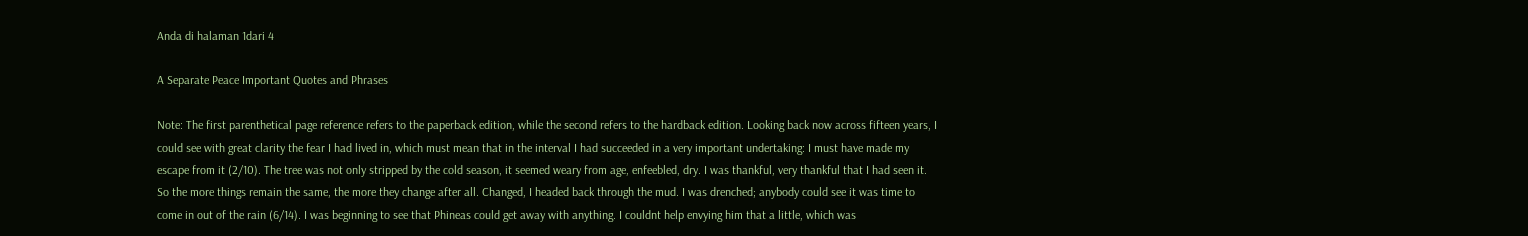Anda di halaman 1dari 4

A Separate Peace Important Quotes and Phrases

Note: The first parenthetical page reference refers to the paperback edition, while the second refers to the hardback edition. Looking back now across fifteen years, I could see with great clarity the fear I had lived in, which must mean that in the interval I had succeeded in a very important undertaking: I must have made my escape from it (2/10). The tree was not only stripped by the cold season, it seemed weary from age, enfeebled, dry. I was thankful, very thankful that I had seen it. So the more things remain the same, the more they change after all. Changed, I headed back through the mud. I was drenched; anybody could see it was time to come in out of the rain (6/14). I was beginning to see that Phineas could get away with anything. I couldnt help envying him that a little, which was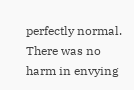perfectly normal. There was no harm in envying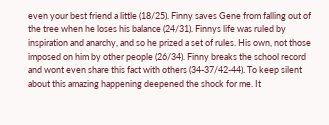even your best friend a little (18/25). Finny saves Gene from falling out of the tree when he loses his balance (24/31). Finnys life was ruled by inspiration and anarchy, and so he prized a set of rules. His own, not those imposed on him by other people (26/34). Finny breaks the school record and wont even share this fact with others (34-37/42-44). To keep silent about this amazing happening deepened the shock for me. It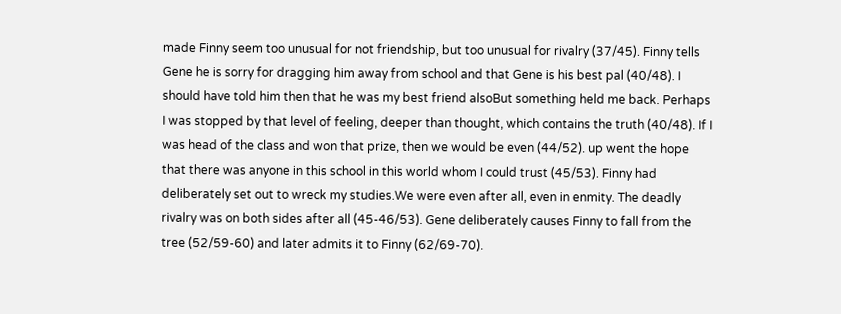made Finny seem too unusual for not friendship, but too unusual for rivalry (37/45). Finny tells Gene he is sorry for dragging him away from school and that Gene is his best pal (40/48). I should have told him then that he was my best friend alsoBut something held me back. Perhaps I was stopped by that level of feeling, deeper than thought, which contains the truth (40/48). If I was head of the class and won that prize, then we would be even (44/52). up went the hope that there was anyone in this school in this world whom I could trust (45/53). Finny had deliberately set out to wreck my studies.We were even after all, even in enmity. The deadly rivalry was on both sides after all (45-46/53). Gene deliberately causes Finny to fall from the tree (52/59-60) and later admits it to Finny (62/69-70).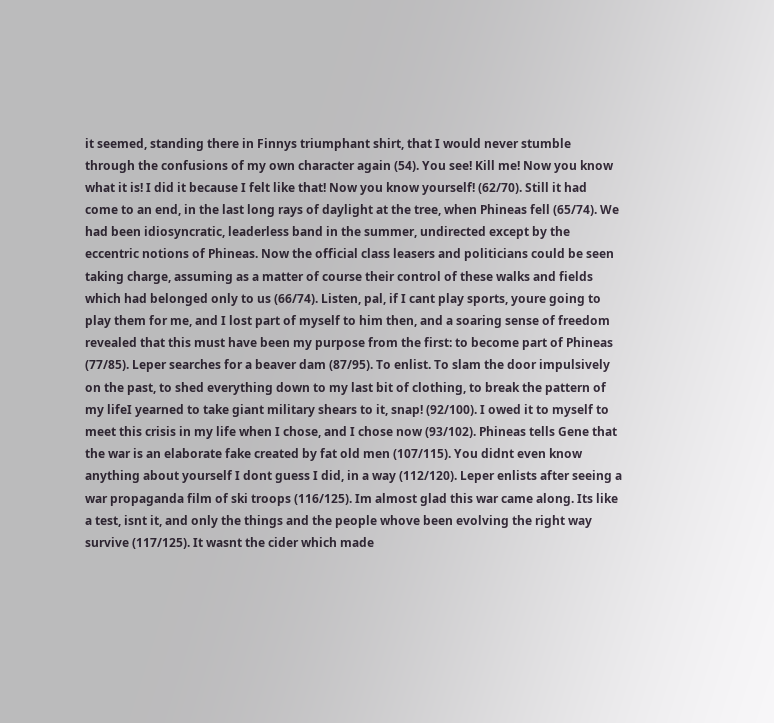it seemed, standing there in Finnys triumphant shirt, that I would never stumble through the confusions of my own character again (54). You see! Kill me! Now you know what it is! I did it because I felt like that! Now you know yourself! (62/70). Still it had come to an end, in the last long rays of daylight at the tree, when Phineas fell (65/74). We had been idiosyncratic, leaderless band in the summer, undirected except by the eccentric notions of Phineas. Now the official class leasers and politicians could be seen taking charge, assuming as a matter of course their control of these walks and fields which had belonged only to us (66/74). Listen, pal, if I cant play sports, youre going to play them for me, and I lost part of myself to him then, and a soaring sense of freedom revealed that this must have been my purpose from the first: to become part of Phineas (77/85). Leper searches for a beaver dam (87/95). To enlist. To slam the door impulsively on the past, to shed everything down to my last bit of clothing, to break the pattern of my lifeI yearned to take giant military shears to it, snap! (92/100). I owed it to myself to meet this crisis in my life when I chose, and I chose now (93/102). Phineas tells Gene that the war is an elaborate fake created by fat old men (107/115). You didnt even know anything about yourself I dont guess I did, in a way (112/120). Leper enlists after seeing a war propaganda film of ski troops (116/125). Im almost glad this war came along. Its like a test, isnt it, and only the things and the people whove been evolving the right way survive (117/125). It wasnt the cider which made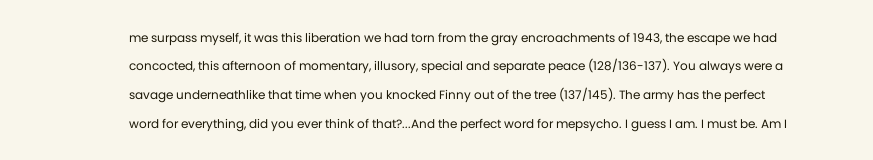me surpass myself, it was this liberation we had torn from the gray encroachments of 1943, the escape we had concocted, this afternoon of momentary, illusory, special and separate peace (128/136-137). You always were a savage underneathlike that time when you knocked Finny out of the tree (137/145). The army has the perfect word for everything, did you ever think of that?...And the perfect word for mepsycho. I guess I am. I must be. Am I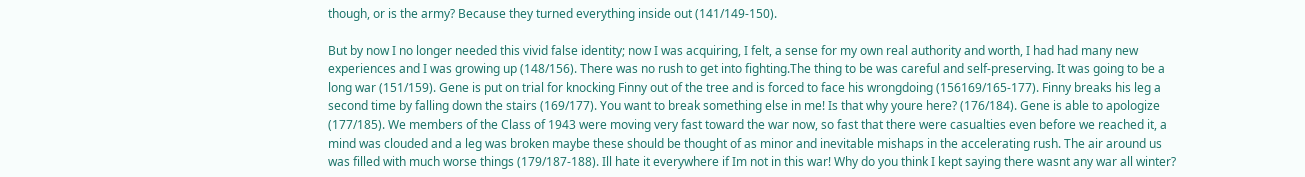though, or is the army? Because they turned everything inside out (141/149-150).

But by now I no longer needed this vivid false identity; now I was acquiring, I felt, a sense for my own real authority and worth, I had had many new experiences and I was growing up (148/156). There was no rush to get into fighting.The thing to be was careful and self-preserving. It was going to be a long war (151/159). Gene is put on trial for knocking Finny out of the tree and is forced to face his wrongdoing (156169/165-177). Finny breaks his leg a second time by falling down the stairs (169/177). You want to break something else in me! Is that why youre here? (176/184). Gene is able to apologize (177/185). We members of the Class of 1943 were moving very fast toward the war now, so fast that there were casualties even before we reached it, a mind was clouded and a leg was broken maybe these should be thought of as minor and inevitable mishaps in the accelerating rush. The air around us was filled with much worse things (179/187-188). Ill hate it everywhere if Im not in this war! Why do you think I kept saying there wasnt any war all winter?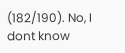(182/190). No, I dont know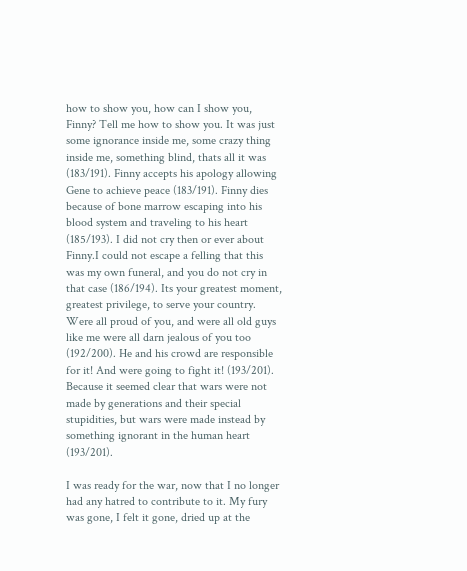how to show you, how can I show you, Finny? Tell me how to show you. It was just some ignorance inside me, some crazy thing inside me, something blind, thats all it was (183/191). Finny accepts his apology allowing Gene to achieve peace (183/191). Finny dies because of bone marrow escaping into his blood system and traveling to his heart (185/193). I did not cry then or ever about Finny.I could not escape a felling that this was my own funeral, and you do not cry in that case (186/194). Its your greatest moment, greatest privilege, to serve your country. Were all proud of you, and were all old guys like me were all darn jealous of you too (192/200). He and his crowd are responsible for it! And were going to fight it! (193/201). Because it seemed clear that wars were not made by generations and their special stupidities, but wars were made instead by something ignorant in the human heart (193/201).

I was ready for the war, now that I no longer had any hatred to contribute to it. My fury was gone, I felt it gone, dried up at the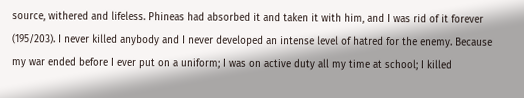source, withered and lifeless. Phineas had absorbed it and taken it with him, and I was rid of it forever (195/203). I never killed anybody and I never developed an intense level of hatred for the enemy. Because my war ended before I ever put on a uniform; I was on active duty all my time at school; I killed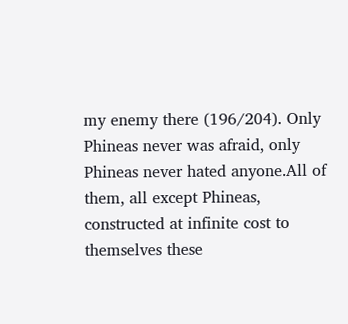my enemy there (196/204). Only Phineas never was afraid, only Phineas never hated anyone.All of them, all except Phineas, constructed at infinite cost to themselves these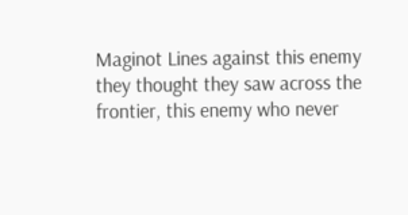Maginot Lines against this enemy they thought they saw across the frontier, this enemy who never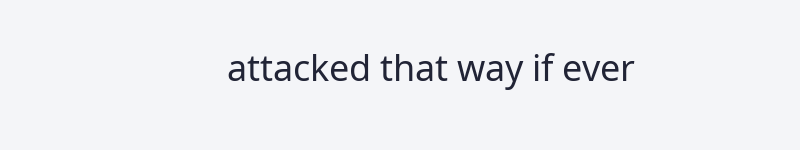attacked that way if ever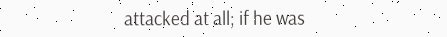attacked at all; if he was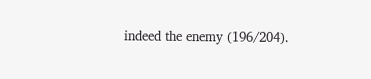indeed the enemy (196/204).